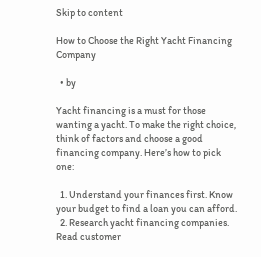Skip to content

How to Choose the Right Yacht Financing Company

  • by

Yacht financing is a must for those wanting a yacht. To make the right choice, think of factors and choose a good financing company. Here’s how to pick one:

  1. Understand your finances first. Know your budget to find a loan you can afford.
  2. Research yacht financing companies. Read customer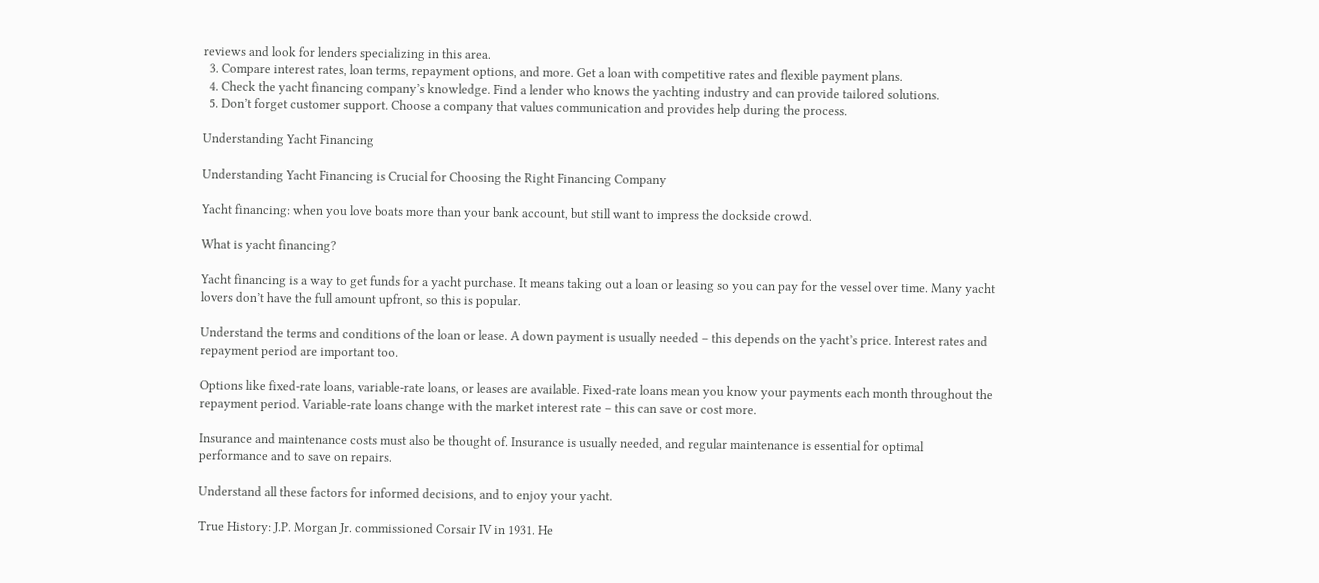reviews and look for lenders specializing in this area.
  3. Compare interest rates, loan terms, repayment options, and more. Get a loan with competitive rates and flexible payment plans.
  4. Check the yacht financing company’s knowledge. Find a lender who knows the yachting industry and can provide tailored solutions.
  5. Don’t forget customer support. Choose a company that values communication and provides help during the process.

Understanding Yacht Financing

Understanding Yacht Financing is Crucial for Choosing the Right Financing Company

Yacht financing: when you love boats more than your bank account, but still want to impress the dockside crowd.

What is yacht financing?

Yacht financing is a way to get funds for a yacht purchase. It means taking out a loan or leasing so you can pay for the vessel over time. Many yacht lovers don’t have the full amount upfront, so this is popular.

Understand the terms and conditions of the loan or lease. A down payment is usually needed – this depends on the yacht’s price. Interest rates and repayment period are important too.

Options like fixed-rate loans, variable-rate loans, or leases are available. Fixed-rate loans mean you know your payments each month throughout the repayment period. Variable-rate loans change with the market interest rate – this can save or cost more.

Insurance and maintenance costs must also be thought of. Insurance is usually needed, and regular maintenance is essential for optimal performance and to save on repairs.

Understand all these factors for informed decisions, and to enjoy your yacht.

True History: J.P. Morgan Jr. commissioned Corsair IV in 1931. He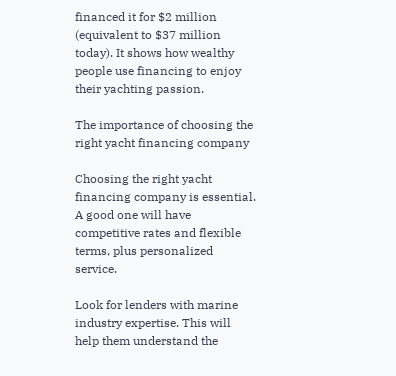financed it for $2 million (equivalent to $37 million today). It shows how wealthy people use financing to enjoy their yachting passion.

The importance of choosing the right yacht financing company

Choosing the right yacht financing company is essential. A good one will have competitive rates and flexible terms, plus personalized service.

Look for lenders with marine industry expertise. This will help them understand the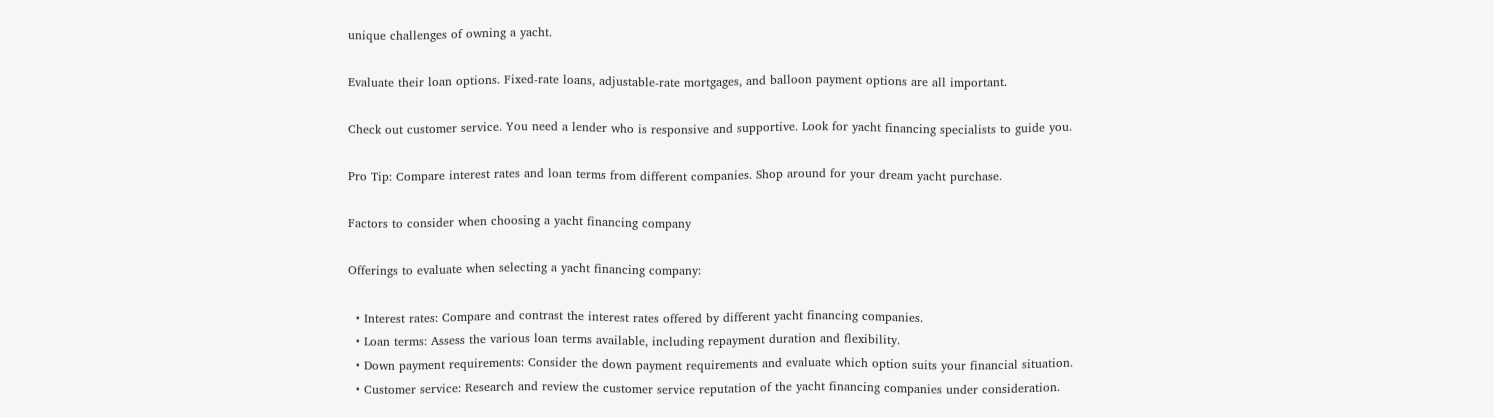unique challenges of owning a yacht.

Evaluate their loan options. Fixed-rate loans, adjustable-rate mortgages, and balloon payment options are all important.

Check out customer service. You need a lender who is responsive and supportive. Look for yacht financing specialists to guide you.

Pro Tip: Compare interest rates and loan terms from different companies. Shop around for your dream yacht purchase.

Factors to consider when choosing a yacht financing company

Offerings to evaluate when selecting a yacht financing company:

  • Interest rates: Compare and contrast the interest rates offered by different yacht financing companies.
  • Loan terms: Assess the various loan terms available, including repayment duration and flexibility.
  • Down payment requirements: Consider the down payment requirements and evaluate which option suits your financial situation.
  • Customer service: Research and review the customer service reputation of the yacht financing companies under consideration.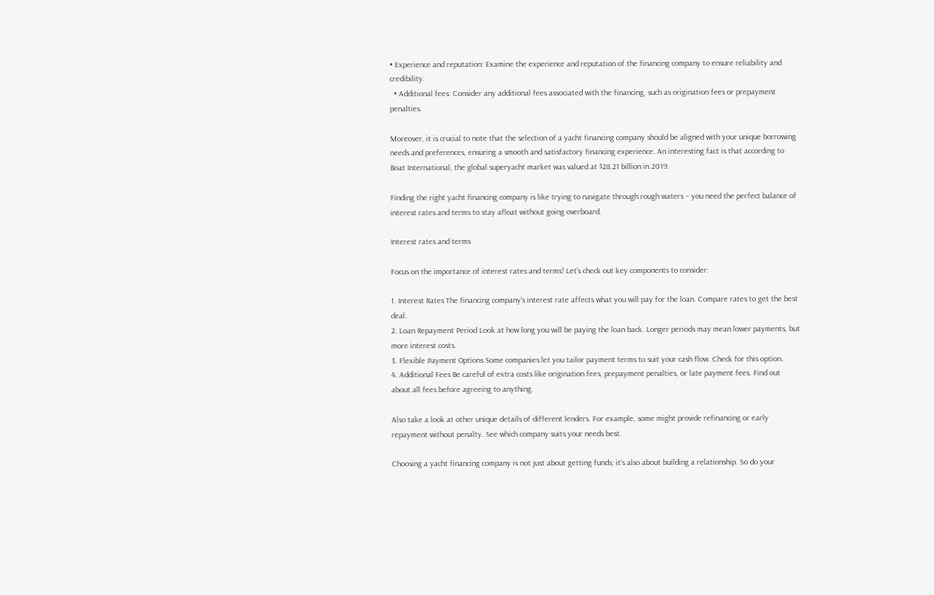• Experience and reputation: Examine the experience and reputation of the financing company to ensure reliability and credibility.
  • Additional fees: Consider any additional fees associated with the financing, such as origination fees or prepayment penalties.

Moreover, it is crucial to note that the selection of a yacht financing company should be aligned with your unique borrowing needs and preferences, ensuring a smooth and satisfactory financing experience. An interesting fact is that according to Boat International, the global superyacht market was valued at $28.21 billion in 2019.

Finding the right yacht financing company is like trying to navigate through rough waters – you need the perfect balance of interest rates and terms to stay afloat without going overboard.

Interest rates and terms

Focus on the importance of interest rates and terms! Let’s check out key components to consider:

1. Interest Rates The financing company’s interest rate affects what you will pay for the loan. Compare rates to get the best deal.
2. Loan Repayment Period Look at how long you will be paying the loan back. Longer periods may mean lower payments, but more interest costs.
3. Flexible Payment Options Some companies let you tailor payment terms to suit your cash flow. Check for this option.
4. Additional Fees Be careful of extra costs like origination fees, prepayment penalties, or late payment fees. Find out about all fees before agreeing to anything.

Also take a look at other unique details of different lenders. For example, some might provide refinancing or early repayment without penalty. See which company suits your needs best.

Choosing a yacht financing company is not just about getting funds; it’s also about building a relationship. So do your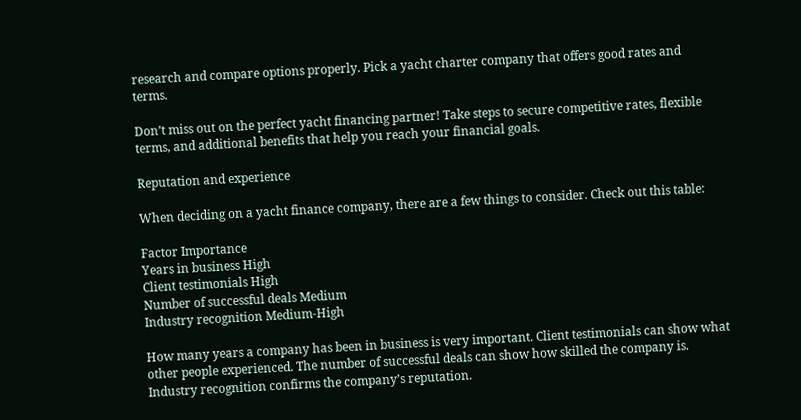research and compare options properly. Pick a yacht charter company that offers good rates and terms.

Don’t miss out on the perfect yacht financing partner! Take steps to secure competitive rates, flexible terms, and additional benefits that help you reach your financial goals.

Reputation and experience

When deciding on a yacht finance company, there are a few things to consider. Check out this table:

Factor Importance
Years in business High
Client testimonials High
Number of successful deals Medium
Industry recognition Medium-High

How many years a company has been in business is very important. Client testimonials can show what other people experienced. The number of successful deals can show how skilled the company is. Industry recognition confirms the company’s reputation.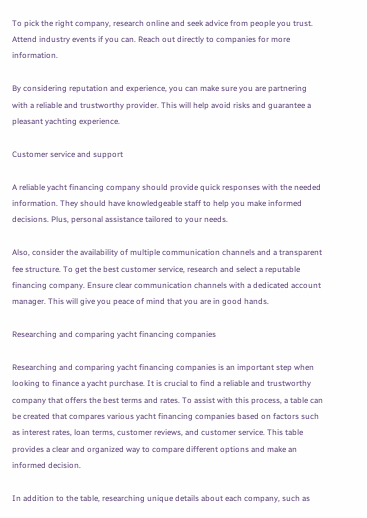To pick the right company, research online and seek advice from people you trust. Attend industry events if you can. Reach out directly to companies for more information.

By considering reputation and experience, you can make sure you are partnering with a reliable and trustworthy provider. This will help avoid risks and guarantee a pleasant yachting experience.

Customer service and support

A reliable yacht financing company should provide quick responses with the needed information. They should have knowledgeable staff to help you make informed decisions. Plus, personal assistance tailored to your needs.

Also, consider the availability of multiple communication channels and a transparent fee structure. To get the best customer service, research and select a reputable financing company. Ensure clear communication channels with a dedicated account manager. This will give you peace of mind that you are in good hands.

Researching and comparing yacht financing companies

Researching and comparing yacht financing companies is an important step when looking to finance a yacht purchase. It is crucial to find a reliable and trustworthy company that offers the best terms and rates. To assist with this process, a table can be created that compares various yacht financing companies based on factors such as interest rates, loan terms, customer reviews, and customer service. This table provides a clear and organized way to compare different options and make an informed decision.

In addition to the table, researching unique details about each company, such as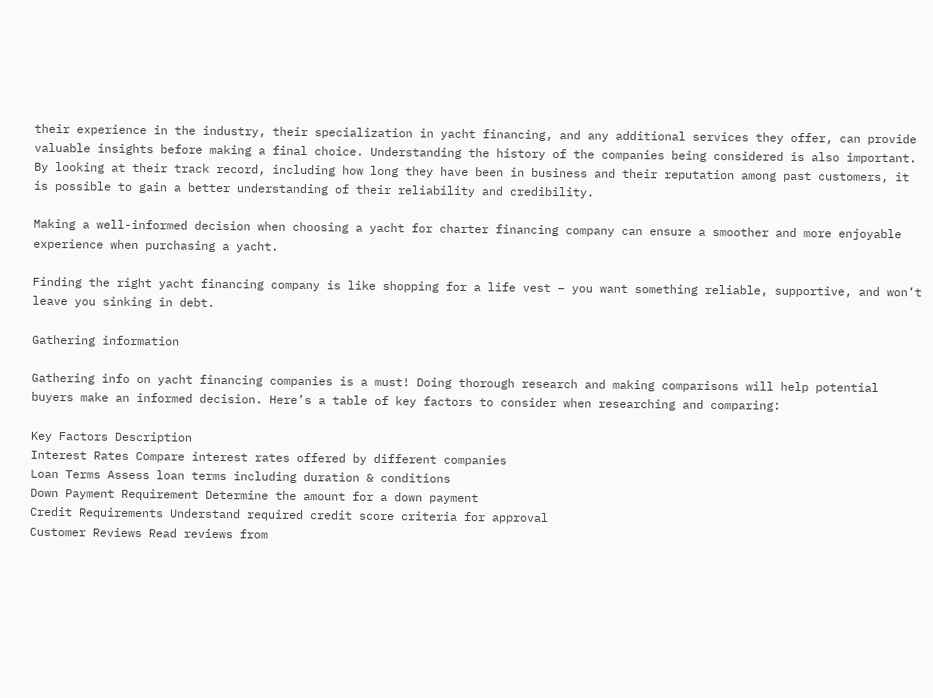their experience in the industry, their specialization in yacht financing, and any additional services they offer, can provide valuable insights before making a final choice. Understanding the history of the companies being considered is also important. By looking at their track record, including how long they have been in business and their reputation among past customers, it is possible to gain a better understanding of their reliability and credibility.

Making a well-informed decision when choosing a yacht for charter financing company can ensure a smoother and more enjoyable experience when purchasing a yacht.

Finding the right yacht financing company is like shopping for a life vest – you want something reliable, supportive, and won’t leave you sinking in debt.

Gathering information

Gathering info on yacht financing companies is a must! Doing thorough research and making comparisons will help potential buyers make an informed decision. Here’s a table of key factors to consider when researching and comparing:

Key Factors Description
Interest Rates Compare interest rates offered by different companies
Loan Terms Assess loan terms including duration & conditions
Down Payment Requirement Determine the amount for a down payment
Credit Requirements Understand required credit score criteria for approval
Customer Reviews Read reviews from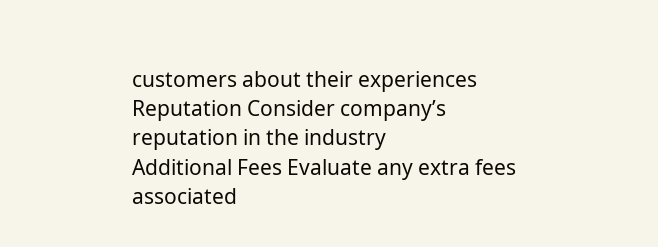customers about their experiences
Reputation Consider company’s reputation in the industry
Additional Fees Evaluate any extra fees associated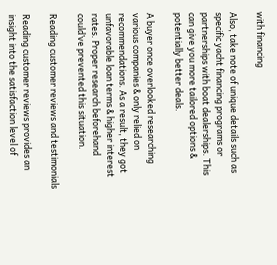with financing

Also, take note of unique details such as specific yacht financing programs or partnerships with boat dealerships. This can give you more tailored options & potentially better deals.

A buyer once overlooked researching various companies & only relied on recommendations. As a result, they got unfavorable loan terms & higher interest rates. Proper research beforehand could’ve prevented this situation.

Reading customer reviews and testimonials

Reading customer reviews provides an insight into the satisfaction level of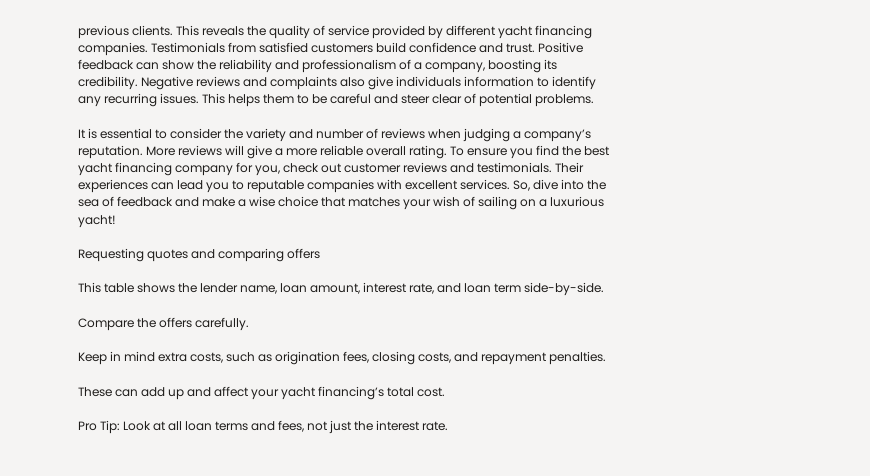previous clients. This reveals the quality of service provided by different yacht financing companies. Testimonials from satisfied customers build confidence and trust. Positive feedback can show the reliability and professionalism of a company, boosting its credibility. Negative reviews and complaints also give individuals information to identify any recurring issues. This helps them to be careful and steer clear of potential problems.

It is essential to consider the variety and number of reviews when judging a company’s reputation. More reviews will give a more reliable overall rating. To ensure you find the best yacht financing company for you, check out customer reviews and testimonials. Their experiences can lead you to reputable companies with excellent services. So, dive into the sea of feedback and make a wise choice that matches your wish of sailing on a luxurious yacht!

Requesting quotes and comparing offers

This table shows the lender name, loan amount, interest rate, and loan term side-by-side.

Compare the offers carefully.

Keep in mind extra costs, such as origination fees, closing costs, and repayment penalties.

These can add up and affect your yacht financing’s total cost.

Pro Tip: Look at all loan terms and fees, not just the interest rate.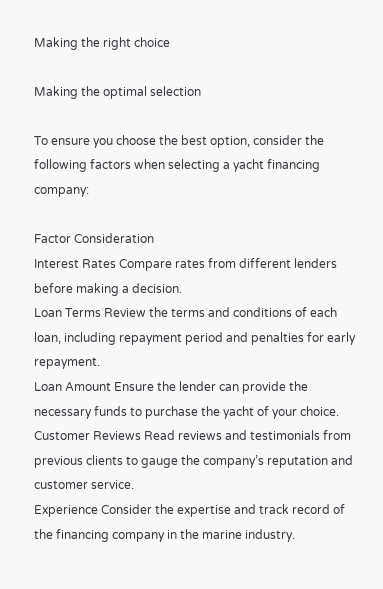Making the right choice

Making the optimal selection

To ensure you choose the best option, consider the following factors when selecting a yacht financing company:

Factor Consideration
Interest Rates Compare rates from different lenders before making a decision.
Loan Terms Review the terms and conditions of each loan, including repayment period and penalties for early repayment.
Loan Amount Ensure the lender can provide the necessary funds to purchase the yacht of your choice.
Customer Reviews Read reviews and testimonials from previous clients to gauge the company’s reputation and customer service.
Experience Consider the expertise and track record of the financing company in the marine industry.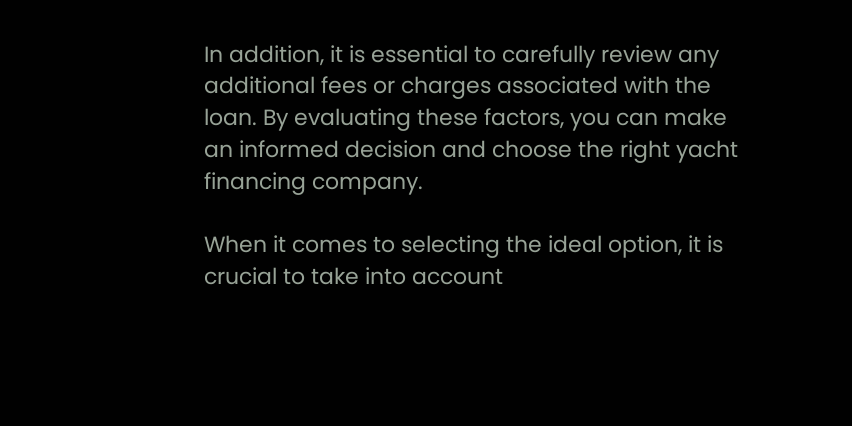In addition, it is essential to carefully review any additional fees or charges associated with the loan. By evaluating these factors, you can make an informed decision and choose the right yacht financing company.

When it comes to selecting the ideal option, it is crucial to take into account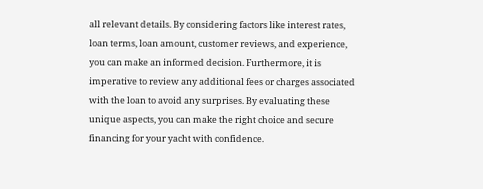all relevant details. By considering factors like interest rates, loan terms, loan amount, customer reviews, and experience, you can make an informed decision. Furthermore, it is imperative to review any additional fees or charges associated with the loan to avoid any surprises. By evaluating these unique aspects, you can make the right choice and secure financing for your yacht with confidence.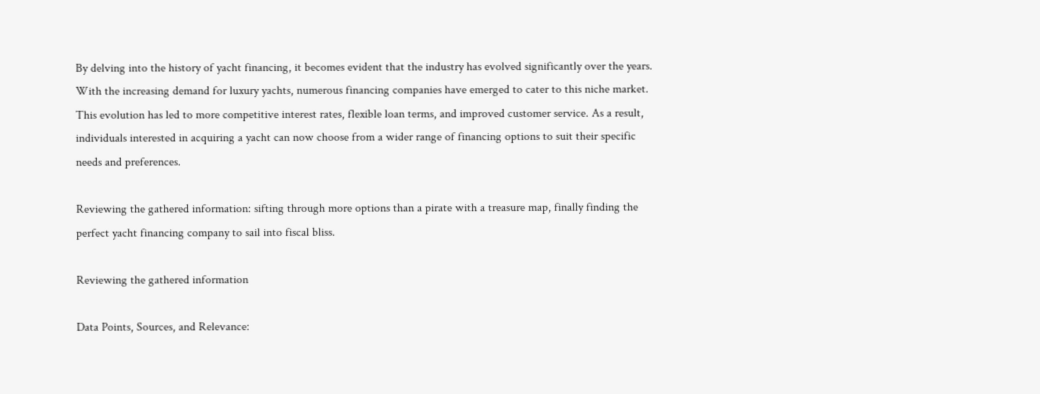By delving into the history of yacht financing, it becomes evident that the industry has evolved significantly over the years. With the increasing demand for luxury yachts, numerous financing companies have emerged to cater to this niche market. This evolution has led to more competitive interest rates, flexible loan terms, and improved customer service. As a result, individuals interested in acquiring a yacht can now choose from a wider range of financing options to suit their specific needs and preferences.

Reviewing the gathered information: sifting through more options than a pirate with a treasure map, finally finding the perfect yacht financing company to sail into fiscal bliss.

Reviewing the gathered information

Data Points, Sources, and Relevance: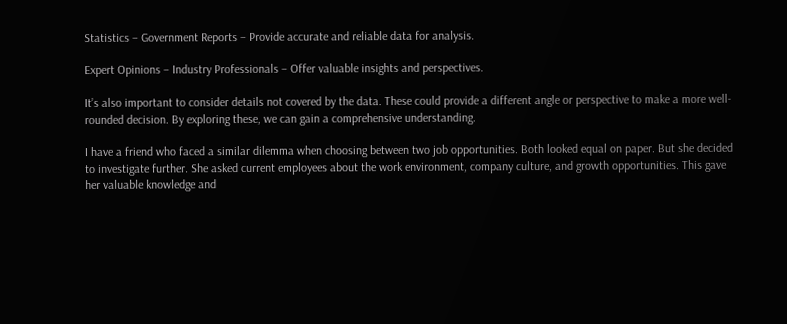Statistics – Government Reports – Provide accurate and reliable data for analysis.

Expert Opinions – Industry Professionals – Offer valuable insights and perspectives.

It’s also important to consider details not covered by the data. These could provide a different angle or perspective to make a more well-rounded decision. By exploring these, we can gain a comprehensive understanding.

I have a friend who faced a similar dilemma when choosing between two job opportunities. Both looked equal on paper. But she decided to investigate further. She asked current employees about the work environment, company culture, and growth opportunities. This gave her valuable knowledge and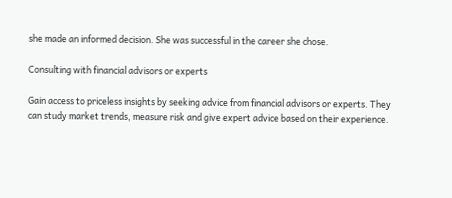she made an informed decision. She was successful in the career she chose.

Consulting with financial advisors or experts

Gain access to priceless insights by seeking advice from financial advisors or experts. They can study market trends, measure risk and give expert advice based on their experience.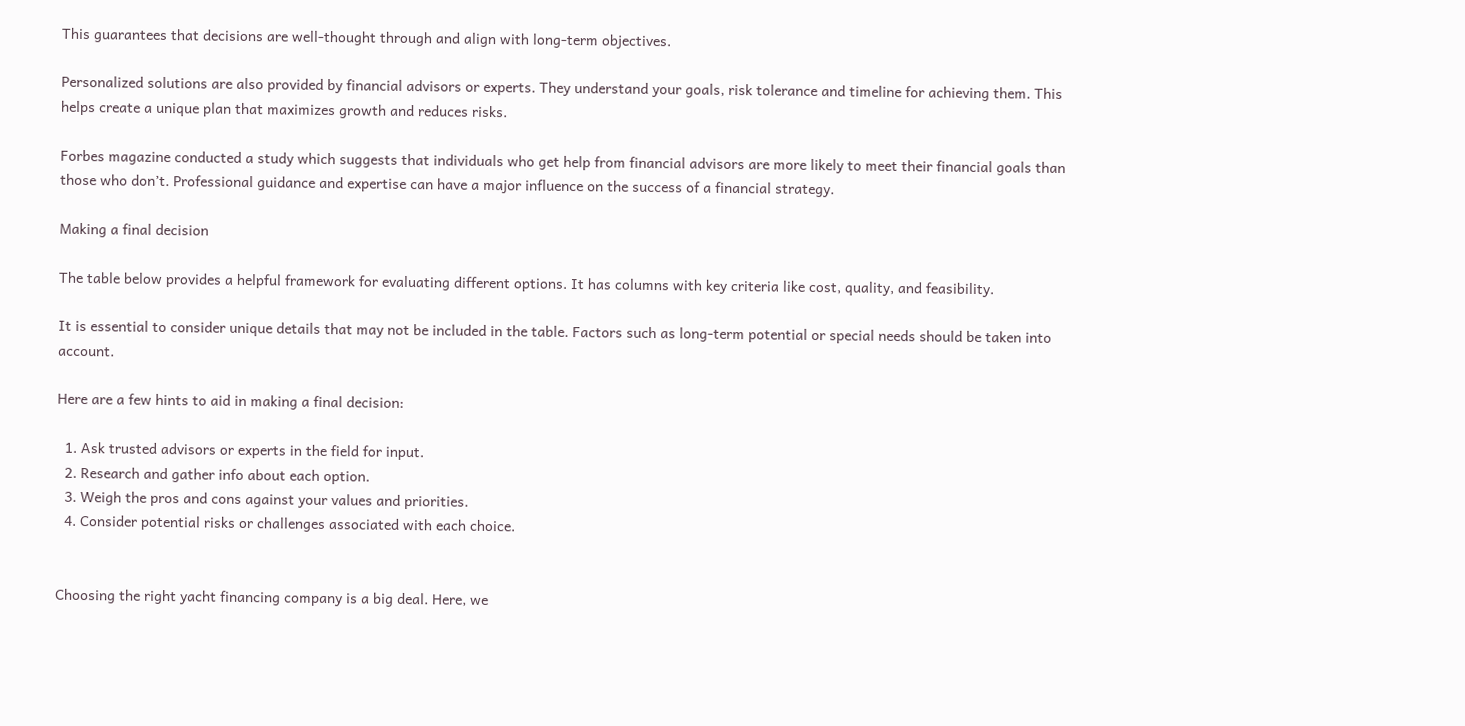This guarantees that decisions are well-thought through and align with long-term objectives.

Personalized solutions are also provided by financial advisors or experts. They understand your goals, risk tolerance and timeline for achieving them. This helps create a unique plan that maximizes growth and reduces risks.

Forbes magazine conducted a study which suggests that individuals who get help from financial advisors are more likely to meet their financial goals than those who don’t. Professional guidance and expertise can have a major influence on the success of a financial strategy.

Making a final decision

The table below provides a helpful framework for evaluating different options. It has columns with key criteria like cost, quality, and feasibility.

It is essential to consider unique details that may not be included in the table. Factors such as long-term potential or special needs should be taken into account.

Here are a few hints to aid in making a final decision:

  1. Ask trusted advisors or experts in the field for input.
  2. Research and gather info about each option.
  3. Weigh the pros and cons against your values and priorities.
  4. Consider potential risks or challenges associated with each choice.


Choosing the right yacht financing company is a big deal. Here, we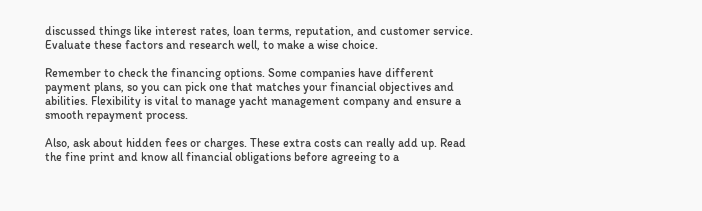discussed things like interest rates, loan terms, reputation, and customer service. Evaluate these factors and research well, to make a wise choice.

Remember to check the financing options. Some companies have different payment plans, so you can pick one that matches your financial objectives and abilities. Flexibility is vital to manage yacht management company and ensure a smooth repayment process.

Also, ask about hidden fees or charges. These extra costs can really add up. Read the fine print and know all financial obligations before agreeing to a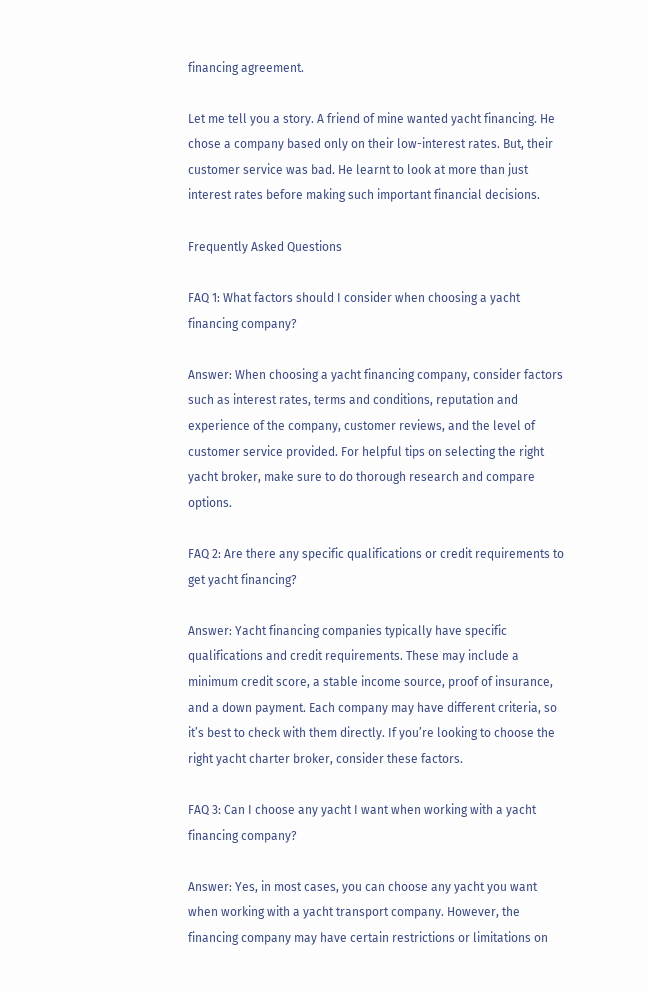financing agreement.

Let me tell you a story. A friend of mine wanted yacht financing. He chose a company based only on their low-interest rates. But, their customer service was bad. He learnt to look at more than just interest rates before making such important financial decisions.

Frequently Asked Questions

FAQ 1: What factors should I consider when choosing a yacht financing company?

Answer: When choosing a yacht financing company, consider factors such as interest rates, terms and conditions, reputation and experience of the company, customer reviews, and the level of customer service provided. For helpful tips on selecting the right yacht broker, make sure to do thorough research and compare options.

FAQ 2: Are there any specific qualifications or credit requirements to get yacht financing?

Answer: Yacht financing companies typically have specific qualifications and credit requirements. These may include a minimum credit score, a stable income source, proof of insurance, and a down payment. Each company may have different criteria, so it’s best to check with them directly. If you’re looking to choose the right yacht charter broker, consider these factors.

FAQ 3: Can I choose any yacht I want when working with a yacht financing company?

Answer: Yes, in most cases, you can choose any yacht you want when working with a yacht transport company. However, the financing company may have certain restrictions or limitations on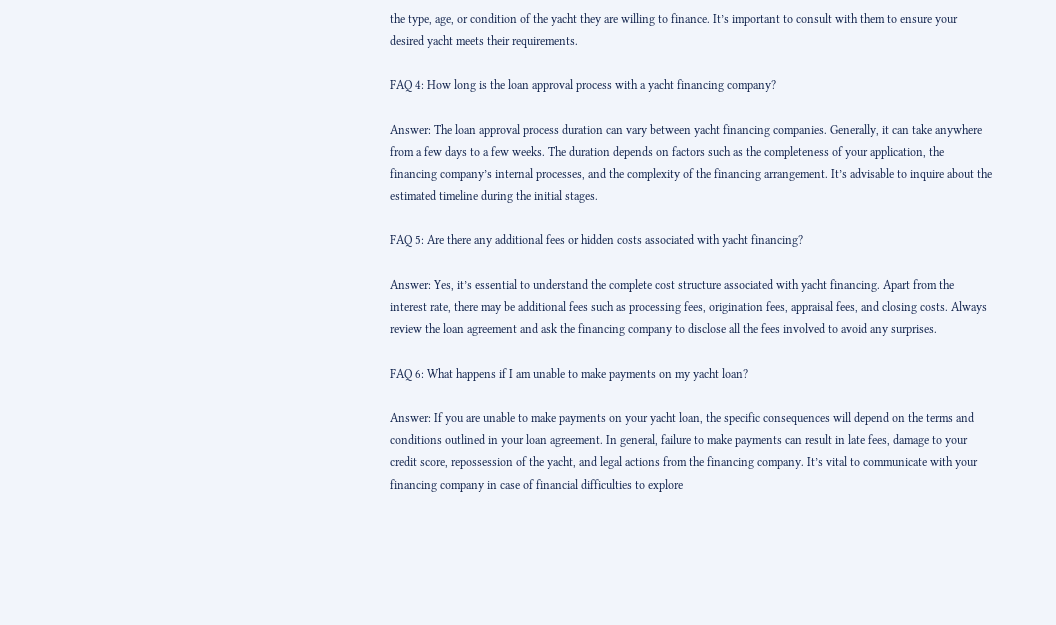the type, age, or condition of the yacht they are willing to finance. It’s important to consult with them to ensure your desired yacht meets their requirements.

FAQ 4: How long is the loan approval process with a yacht financing company?

Answer: The loan approval process duration can vary between yacht financing companies. Generally, it can take anywhere from a few days to a few weeks. The duration depends on factors such as the completeness of your application, the financing company’s internal processes, and the complexity of the financing arrangement. It’s advisable to inquire about the estimated timeline during the initial stages.

FAQ 5: Are there any additional fees or hidden costs associated with yacht financing?

Answer: Yes, it’s essential to understand the complete cost structure associated with yacht financing. Apart from the interest rate, there may be additional fees such as processing fees, origination fees, appraisal fees, and closing costs. Always review the loan agreement and ask the financing company to disclose all the fees involved to avoid any surprises.

FAQ 6: What happens if I am unable to make payments on my yacht loan?

Answer: If you are unable to make payments on your yacht loan, the specific consequences will depend on the terms and conditions outlined in your loan agreement. In general, failure to make payments can result in late fees, damage to your credit score, repossession of the yacht, and legal actions from the financing company. It’s vital to communicate with your financing company in case of financial difficulties to explore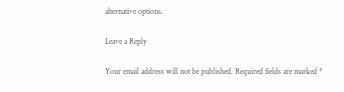alternative options.

Leave a Reply

Your email address will not be published. Required fields are marked *